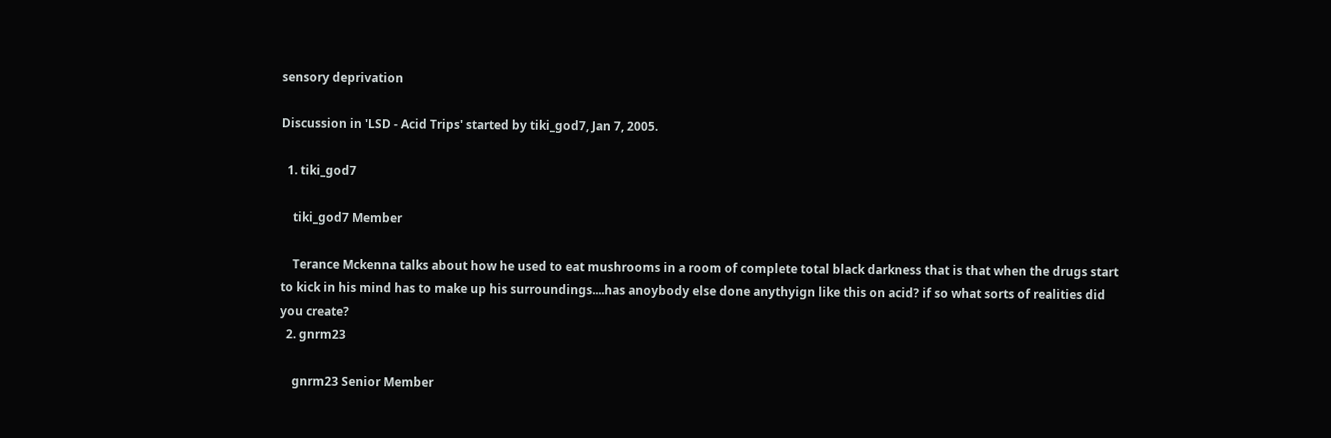sensory deprivation

Discussion in 'LSD - Acid Trips' started by tiki_god7, Jan 7, 2005.

  1. tiki_god7

    tiki_god7 Member

    Terance Mckenna talks about how he used to eat mushrooms in a room of complete total black darkness that is that when the drugs start to kick in his mind has to make up his surroundings....has anoybody else done anythyign like this on acid? if so what sorts of realities did you create?
  2. gnrm23

    gnrm23 Senior Member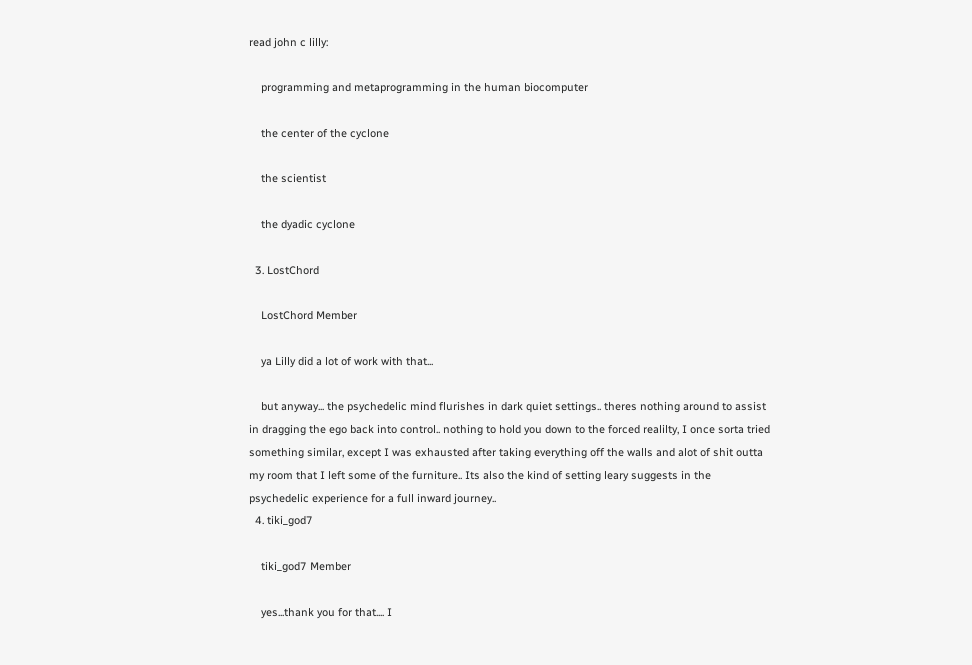read john c lilly:

    programming and metaprogramming in the human biocomputer

    the center of the cyclone

    the scientist

    the dyadic cyclone

  3. LostChord

    LostChord Member

    ya Lilly did a lot of work with that...

    but anyway... the psychedelic mind flurishes in dark quiet settings.. theres nothing around to assist in dragging the ego back into control.. nothing to hold you down to the forced realilty, I once sorta tried something similar, except I was exhausted after taking everything off the walls and alot of shit outta my room that I left some of the furniture.. Its also the kind of setting leary suggests in the psychedelic experience for a full inward journey..
  4. tiki_god7

    tiki_god7 Member

    yes...thank you for that.... I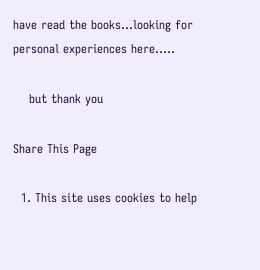have read the books...looking for personal experiences here.....

    but thank you

Share This Page

  1. This site uses cookies to help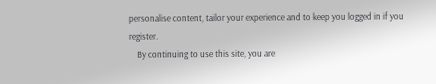personalise content, tailor your experience and to keep you logged in if you register.
    By continuing to use this site, you are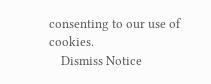consenting to our use of cookies.
    Dismiss Notice